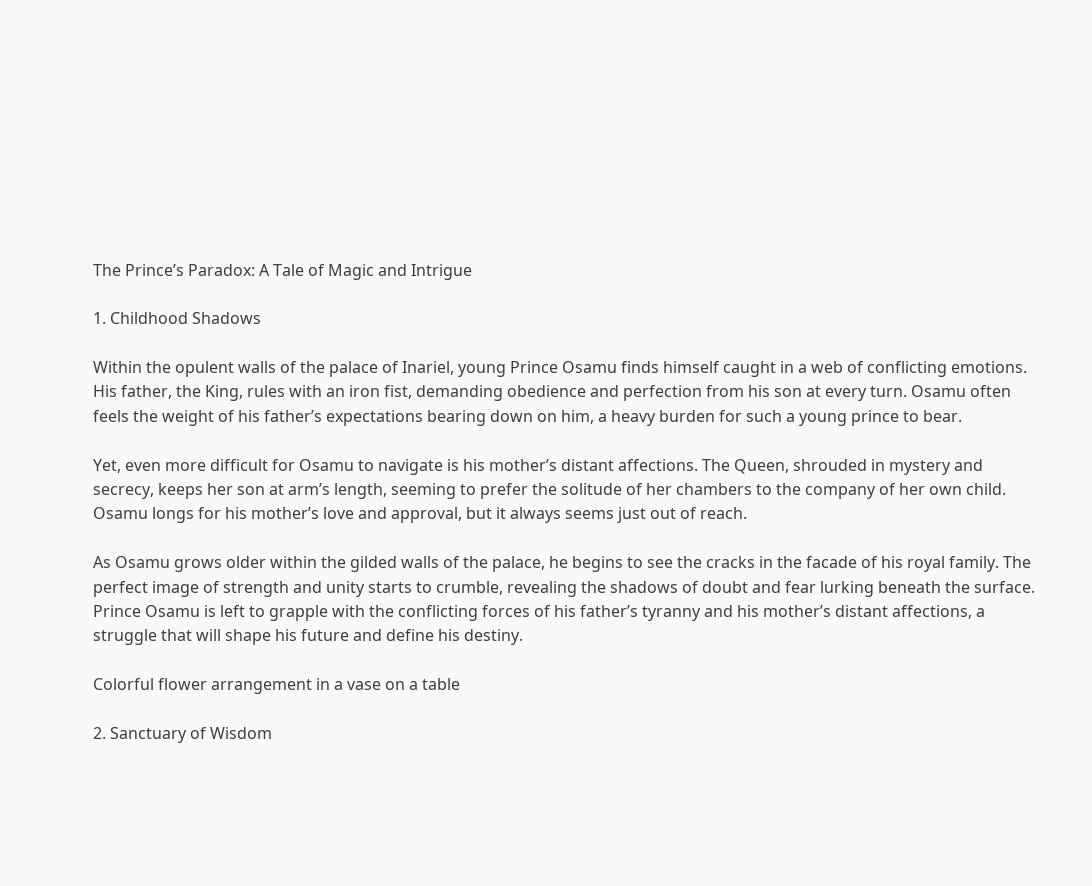The Prince’s Paradox: A Tale of Magic and Intrigue

1. Childhood Shadows

Within the opulent walls of the palace of Inariel, young Prince Osamu finds himself caught in a web of conflicting emotions. His father, the King, rules with an iron fist, demanding obedience and perfection from his son at every turn. Osamu often feels the weight of his father’s expectations bearing down on him, a heavy burden for such a young prince to bear.

Yet, even more difficult for Osamu to navigate is his mother’s distant affections. The Queen, shrouded in mystery and secrecy, keeps her son at arm’s length, seeming to prefer the solitude of her chambers to the company of her own child. Osamu longs for his mother’s love and approval, but it always seems just out of reach.

As Osamu grows older within the gilded walls of the palace, he begins to see the cracks in the facade of his royal family. The perfect image of strength and unity starts to crumble, revealing the shadows of doubt and fear lurking beneath the surface. Prince Osamu is left to grapple with the conflicting forces of his father’s tyranny and his mother’s distant affections, a struggle that will shape his future and define his destiny.

Colorful flower arrangement in a vase on a table

2. Sanctuary of Wisdom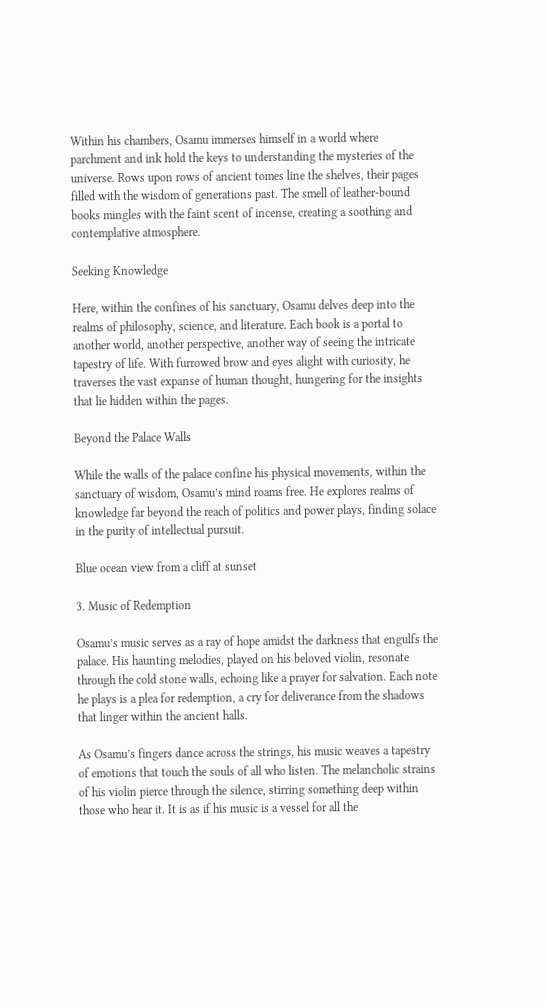Within his chambers, Osamu immerses himself in a world where parchment and ink hold the keys to understanding the mysteries of the universe. Rows upon rows of ancient tomes line the shelves, their pages filled with the wisdom of generations past. The smell of leather-bound books mingles with the faint scent of incense, creating a soothing and contemplative atmosphere.

Seeking Knowledge

Here, within the confines of his sanctuary, Osamu delves deep into the realms of philosophy, science, and literature. Each book is a portal to another world, another perspective, another way of seeing the intricate tapestry of life. With furrowed brow and eyes alight with curiosity, he traverses the vast expanse of human thought, hungering for the insights that lie hidden within the pages.

Beyond the Palace Walls

While the walls of the palace confine his physical movements, within the sanctuary of wisdom, Osamu’s mind roams free. He explores realms of knowledge far beyond the reach of politics and power plays, finding solace in the purity of intellectual pursuit.

Blue ocean view from a cliff at sunset

3. Music of Redemption

Osamu’s music serves as a ray of hope amidst the darkness that engulfs the palace. His haunting melodies, played on his beloved violin, resonate through the cold stone walls, echoing like a prayer for salvation. Each note he plays is a plea for redemption, a cry for deliverance from the shadows that linger within the ancient halls.

As Osamu’s fingers dance across the strings, his music weaves a tapestry of emotions that touch the souls of all who listen. The melancholic strains of his violin pierce through the silence, stirring something deep within those who hear it. It is as if his music is a vessel for all the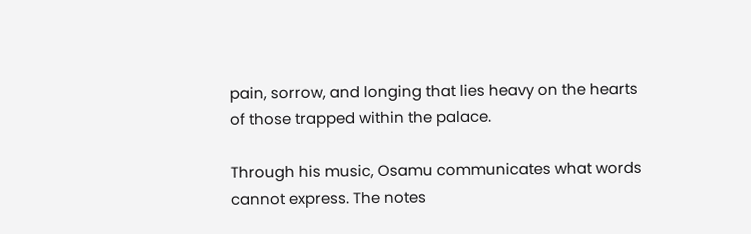pain, sorrow, and longing that lies heavy on the hearts of those trapped within the palace.

Through his music, Osamu communicates what words cannot express. The notes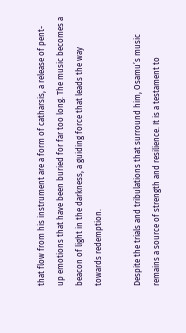that flow from his instrument are a form of catharsis, a release of pent-up emotions that have been buried for far too long. The music becomes a beacon of light in the darkness, a guiding force that leads the way towards redemption.

Despite the trials and tribulations that surround him, Osamu’s music remains a source of strength and resilience. It is a testament to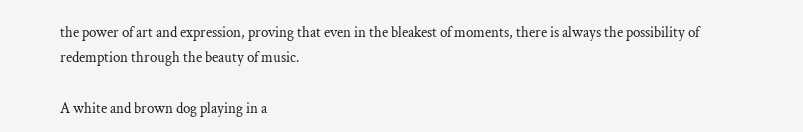the power of art and expression, proving that even in the bleakest of moments, there is always the possibility of redemption through the beauty of music.

A white and brown dog playing in a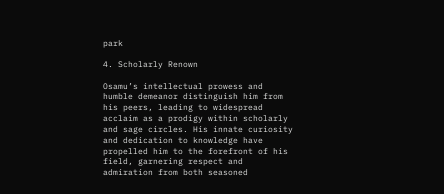park

4. Scholarly Renown

Osamu’s intellectual prowess and humble demeanor distinguish him from his peers, leading to widespread acclaim as a prodigy within scholarly and sage circles. His innate curiosity and dedication to knowledge have propelled him to the forefront of his field, garnering respect and admiration from both seasoned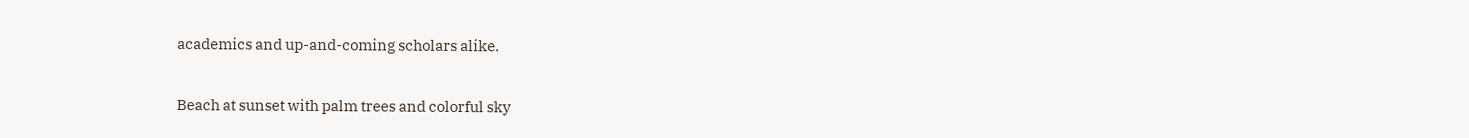academics and up-and-coming scholars alike.

Beach at sunset with palm trees and colorful sky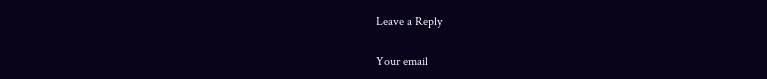Leave a Reply

Your email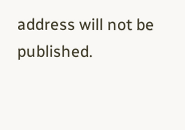address will not be published.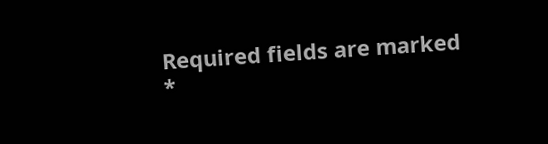Required fields are marked *